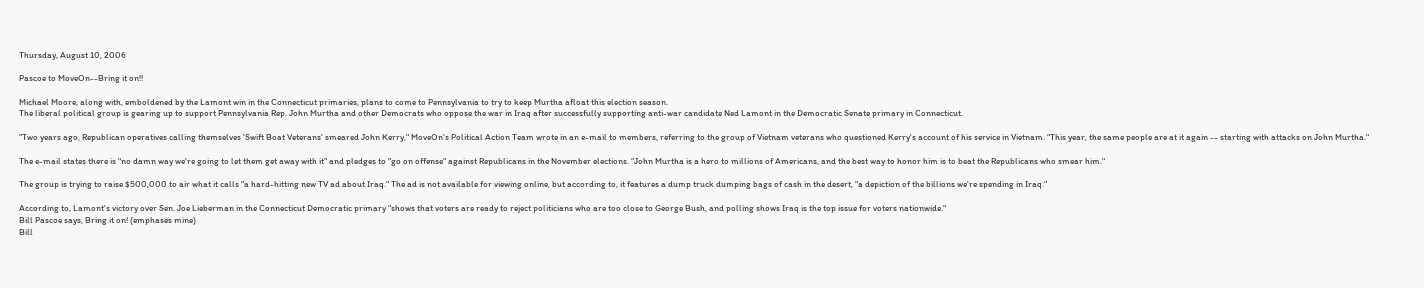Thursday, August 10, 2006

Pascoe to MoveOn--Bring it on!!

Michael Moore, along with, emboldened by the Lamont win in the Connecticut primaries, plans to come to Pennsylvania to try to keep Murtha afloat this election season.
The liberal political group is gearing up to support Pennsylvania Rep. John Murtha and other Democrats who oppose the war in Iraq after successfully supporting anti-war candidate Ned Lamont in the Democratic Senate primary in Connecticut.

"Two years ago, Republican operatives calling themselves 'Swift Boat Veterans' smeared John Kerry," MoveOn's Political Action Team wrote in an e-mail to members, referring to the group of Vietnam veterans who questioned Kerry's account of his service in Vietnam. "This year, the same people are at it again -- starting with attacks on John Murtha."

The e-mail states there is "no damn way we're going to let them get away with it" and pledges to "go on offense" against Republicans in the November elections. "John Murtha is a hero to millions of Americans, and the best way to honor him is to beat the Republicans who smear him."

The group is trying to raise $500,000 to air what it calls "a hard-hitting new TV ad about Iraq." The ad is not available for viewing online, but according to, it features a dump truck dumping bags of cash in the desert, "a depiction of the billions we're spending in Iraq."

According to, Lamont's victory over Sen. Joe Lieberman in the Connecticut Democratic primary "shows that voters are ready to reject politicians who are too close to George Bush, and polling shows Iraq is the top issue for voters nationwide."
Bill Pascoe says, Bring it on! (emphases mine)
Bill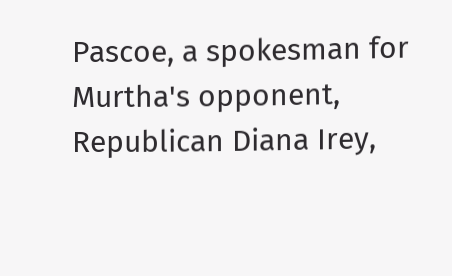Pascoe, a spokesman for Murtha's opponent, Republican Diana Irey,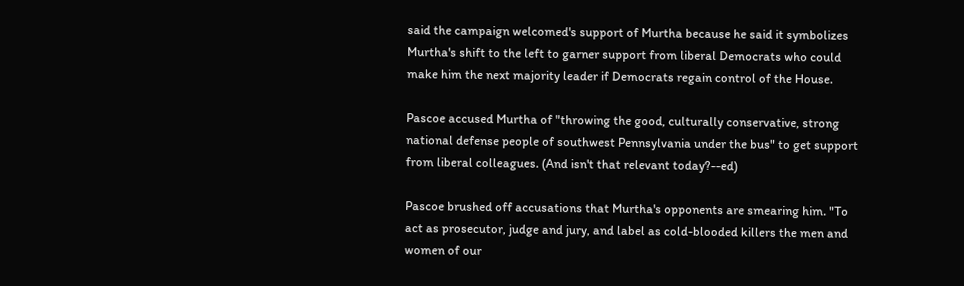said the campaign welcomed's support of Murtha because he said it symbolizes Murtha's shift to the left to garner support from liberal Democrats who could make him the next majority leader if Democrats regain control of the House.

Pascoe accused Murtha of "throwing the good, culturally conservative, strong national defense people of southwest Pennsylvania under the bus" to get support from liberal colleagues. (And isn't that relevant today?--ed)

Pascoe brushed off accusations that Murtha's opponents are smearing him. "To act as prosecutor, judge and jury, and label as cold-blooded killers the men and women of our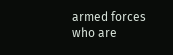armed forces who are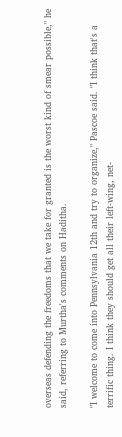overseas defending the freedoms that we take for granted is the worst kind of smear possible," he said, referring to Murtha's comments on Haditha.

"I welcome to come into Pennsylvania 12th and try to organize," Pascoe said. "I think that's a terrific thing. I think they should get all their left-wing, net-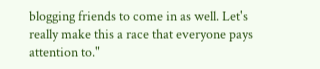blogging friends to come in as well. Let's really make this a race that everyone pays attention to."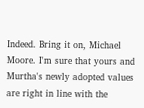Indeed. Bring it on, Michael Moore. I'm sure that yours and Murtha's newly adopted values are right in line with the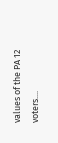values of the PA 12 voters....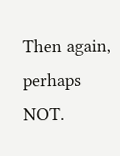Then again, perhaps NOT.